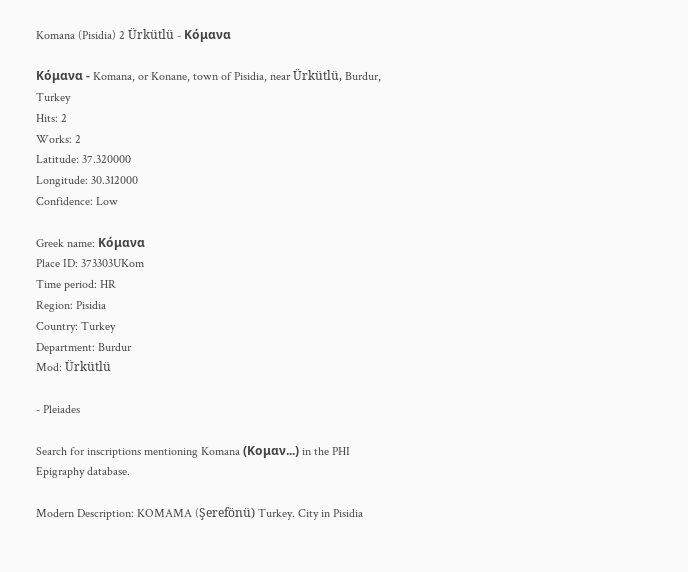Komana (Pisidia) 2 Ürkütlü - Κόμανα

Κόμανα - Komana, or Konane, town of Pisidia, near Ürkütlü, Burdur, Turkey
Hits: 2
Works: 2
Latitude: 37.320000
Longitude: 30.312000
Confidence: Low

Greek name: Κόμανα
Place ID: 373303UKom
Time period: HR
Region: Pisidia
Country: Turkey
Department: Burdur
Mod: Ürkütlü

- Pleiades

Search for inscriptions mentioning Komana (Κομαν...) in the PHI Epigraphy database.

Modern Description: KOMAMA (Şerefönü) Turkey. City in Pisidia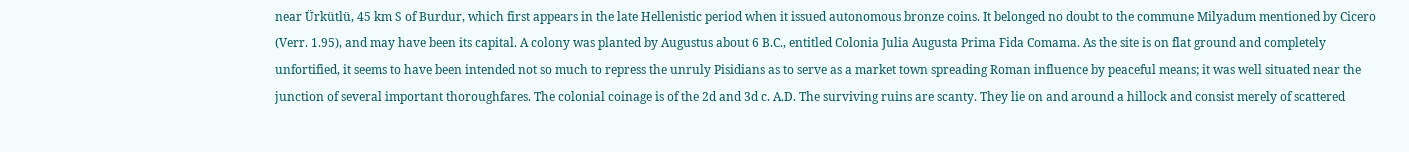near Ürkütlü, 45 km S of Burdur, which first appears in the late Hellenistic period when it issued autonomous bronze coins. It belonged no doubt to the commune Milyadum mentioned by Cicero (Verr. 1.95), and may have been its capital. A colony was planted by Augustus about 6 B.C., entitled Colonia Julia Augusta Prima Fida Comama. As the site is on flat ground and completely unfortified, it seems to have been intended not so much to repress the unruly Pisidians as to serve as a market town spreading Roman influence by peaceful means; it was well situated near the junction of several important thoroughfares. The colonial coinage is of the 2d and 3d c. A.D. The surviving ruins are scanty. They lie on and around a hillock and consist merely of scattered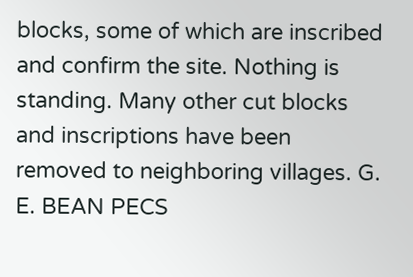blocks, some of which are inscribed and confirm the site. Nothing is standing. Many other cut blocks and inscriptions have been removed to neighboring villages. G. E. BEAN PECS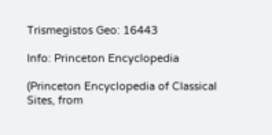Trismegistos Geo: 16443

Info: Princeton Encyclopedia

(Princeton Encyclopedia of Classical Sites, from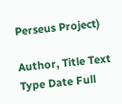Perseus Project)

Author, Title Text Type Date Full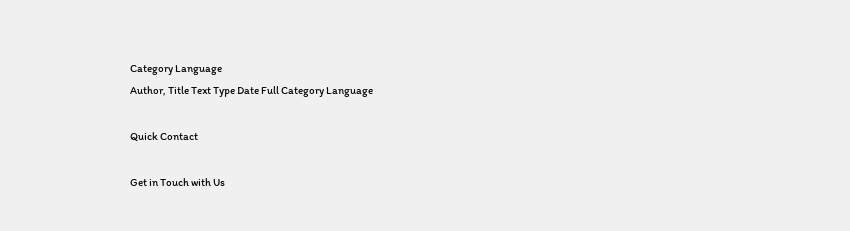Category Language
Author, Title Text Type Date Full Category Language

Quick Contact

Get in Touch with Us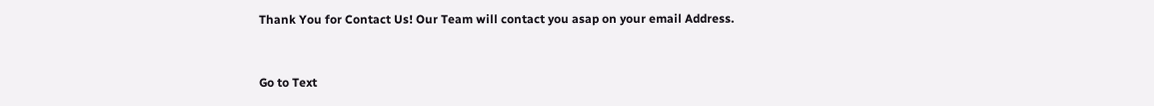Thank You for Contact Us! Our Team will contact you asap on your email Address.


Go to Text